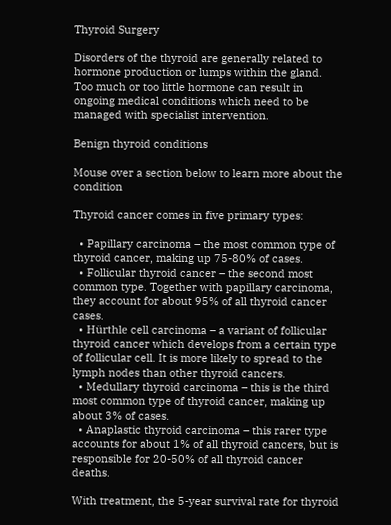Thyroid Surgery

Disorders of the thyroid are generally related to hormone production or lumps within the gland. Too much or too little hormone can result in ongoing medical conditions which need to be managed with specialist intervention.

Benign thyroid conditions

Mouse over a section below to learn more about the condition

Thyroid cancer comes in five primary types:

  • Papillary carcinoma – the most common type of thyroid cancer, making up 75-80% of cases.
  • Follicular thyroid cancer – the second most common type. Together with papillary carcinoma, they account for about 95% of all thyroid cancer cases.
  • Hürthle cell carcinoma – a variant of follicular thyroid cancer which develops from a certain type of follicular cell. It is more likely to spread to the lymph nodes than other thyroid cancers.
  • Medullary thyroid carcinoma – this is the third most common type of thyroid cancer, making up about 3% of cases.
  • Anaplastic thyroid carcinoma – this rarer type accounts for about 1% of all thyroid cancers, but is responsible for 20-50% of all thyroid cancer deaths.

With treatment, the 5-year survival rate for thyroid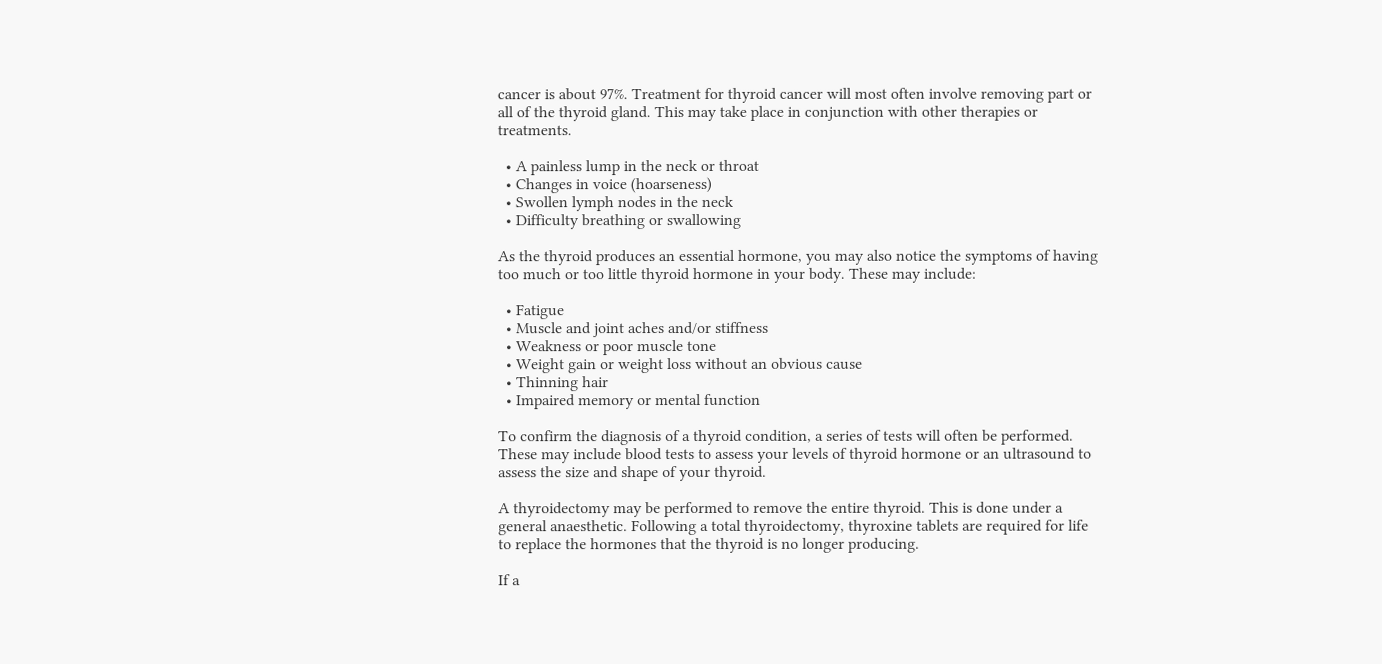cancer is about 97%. Treatment for thyroid cancer will most often involve removing part or all of the thyroid gland. This may take place in conjunction with other therapies or treatments.

  • A painless lump in the neck or throat
  • Changes in voice (hoarseness)
  • Swollen lymph nodes in the neck
  • Difficulty breathing or swallowing

As the thyroid produces an essential hormone, you may also notice the symptoms of having too much or too little thyroid hormone in your body. These may include:

  • Fatigue
  • Muscle and joint aches and/or stiffness
  • Weakness or poor muscle tone
  • Weight gain or weight loss without an obvious cause
  • Thinning hair
  • Impaired memory or mental function

To confirm the diagnosis of a thyroid condition, a series of tests will often be performed. These may include blood tests to assess your levels of thyroid hormone or an ultrasound to assess the size and shape of your thyroid.

A thyroidectomy may be performed to remove the entire thyroid. This is done under a general anaesthetic. Following a total thyroidectomy, thyroxine tablets are required for life to replace the hormones that the thyroid is no longer producing.

If a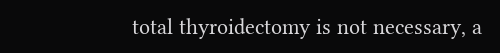total thyroidectomy is not necessary, a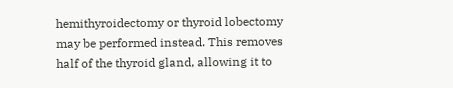hemithyroidectomy or thyroid lobectomy may be performed instead. This removes half of the thyroid gland, allowing it to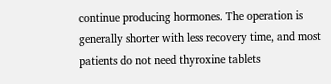continue producing hormones. The operation is generally shorter with less recovery time, and most patients do not need thyroxine tablets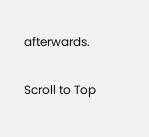afterwards.

Scroll to Top